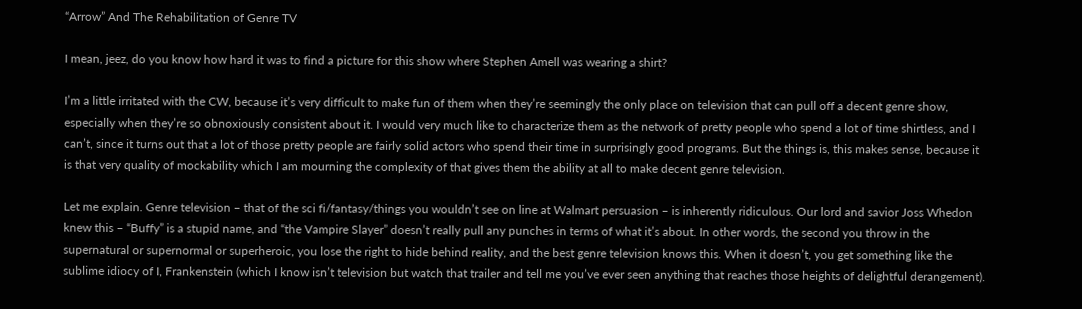“Arrow” And The Rehabilitation of Genre TV

I mean, jeez, do you know how hard it was to find a picture for this show where Stephen Amell was wearing a shirt?

I’m a little irritated with the CW, because it’s very difficult to make fun of them when they’re seemingly the only place on television that can pull off a decent genre show, especially when they’re so obnoxiously consistent about it. I would very much like to characterize them as the network of pretty people who spend a lot of time shirtless, and I can’t, since it turns out that a lot of those pretty people are fairly solid actors who spend their time in surprisingly good programs. But the things is, this makes sense, because it is that very quality of mockability which I am mourning the complexity of that gives them the ability at all to make decent genre television.

Let me explain. Genre television – that of the sci fi/fantasy/things you wouldn’t see on line at Walmart persuasion – is inherently ridiculous. Our lord and savior Joss Whedon knew this – “Buffy” is a stupid name, and “the Vampire Slayer” doesn’t really pull any punches in terms of what it’s about. In other words, the second you throw in the supernatural or supernormal or superheroic, you lose the right to hide behind reality, and the best genre television knows this. When it doesn’t, you get something like the sublime idiocy of I, Frankenstein (which I know isn’t television but watch that trailer and tell me you’ve ever seen anything that reaches those heights of delightful derangement).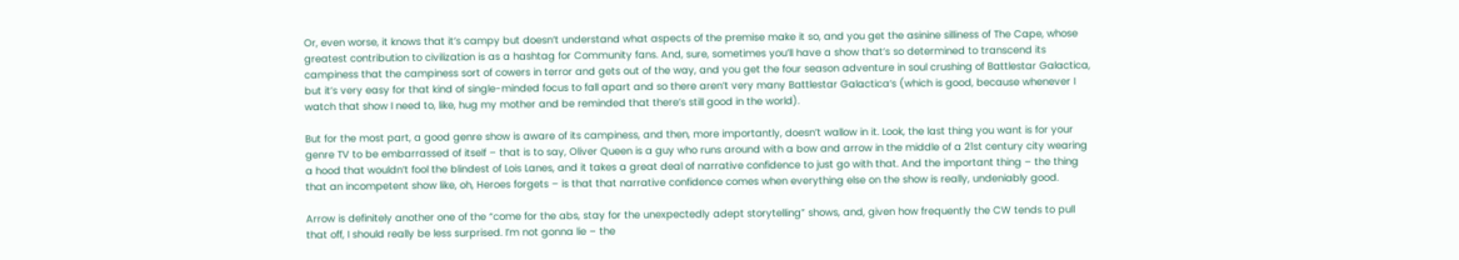Or, even worse, it knows that it’s campy but doesn’t understand what aspects of the premise make it so, and you get the asinine silliness of The Cape, whose greatest contribution to civilization is as a hashtag for Community fans. And, sure, sometimes you’ll have a show that’s so determined to transcend its campiness that the campiness sort of cowers in terror and gets out of the way, and you get the four season adventure in soul crushing of Battlestar Galactica, but it’s very easy for that kind of single-minded focus to fall apart and so there aren’t very many Battlestar Galactica‘s (which is good, because whenever I watch that show I need to, like, hug my mother and be reminded that there’s still good in the world).

But for the most part, a good genre show is aware of its campiness, and then, more importantly, doesn’t wallow in it. Look, the last thing you want is for your genre TV to be embarrassed of itself – that is to say, Oliver Queen is a guy who runs around with a bow and arrow in the middle of a 21st century city wearing a hood that wouldn’t fool the blindest of Lois Lanes, and it takes a great deal of narrative confidence to just go with that. And the important thing – the thing that an incompetent show like, oh, Heroes forgets – is that that narrative confidence comes when everything else on the show is really, undeniably good.

Arrow is definitely another one of the “come for the abs, stay for the unexpectedly adept storytelling” shows, and, given how frequently the CW tends to pull that off, I should really be less surprised. I’m not gonna lie – the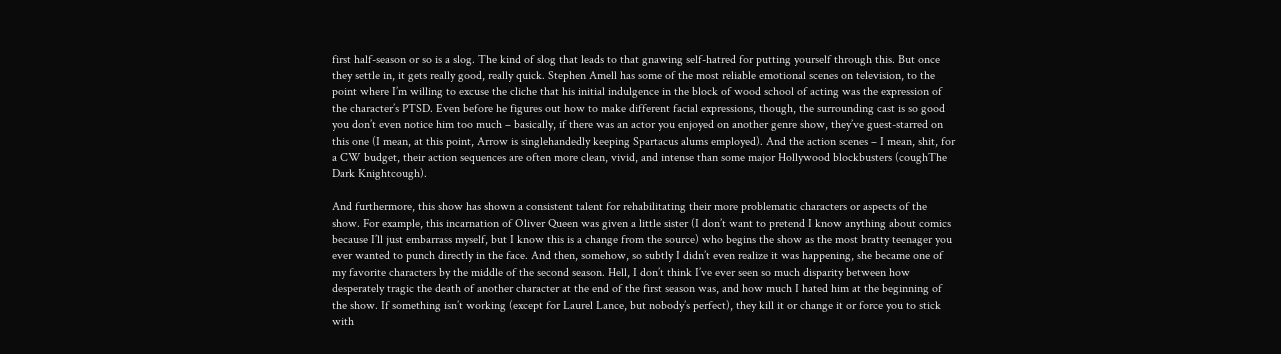first half-season or so is a slog. The kind of slog that leads to that gnawing self-hatred for putting yourself through this. But once they settle in, it gets really good, really quick. Stephen Amell has some of the most reliable emotional scenes on television, to the point where I’m willing to excuse the cliche that his initial indulgence in the block of wood school of acting was the expression of the character’s PTSD. Even before he figures out how to make different facial expressions, though, the surrounding cast is so good you don’t even notice him too much – basically, if there was an actor you enjoyed on another genre show, they’ve guest-starred on this one (I mean, at this point, Arrow is singlehandedly keeping Spartacus alums employed). And the action scenes – I mean, shit, for a CW budget, their action sequences are often more clean, vivid, and intense than some major Hollywood blockbusters (coughThe Dark Knightcough).

And furthermore, this show has shown a consistent talent for rehabilitating their more problematic characters or aspects of the show. For example, this incarnation of Oliver Queen was given a little sister (I don’t want to pretend I know anything about comics because I’ll just embarrass myself, but I know this is a change from the source) who begins the show as the most bratty teenager you ever wanted to punch directly in the face. And then, somehow, so subtly I didn’t even realize it was happening, she became one of my favorite characters by the middle of the second season. Hell, I don’t think I’ve ever seen so much disparity between how desperately tragic the death of another character at the end of the first season was, and how much I hated him at the beginning of the show. If something isn’t working (except for Laurel Lance, but nobody’s perfect), they kill it or change it or force you to stick with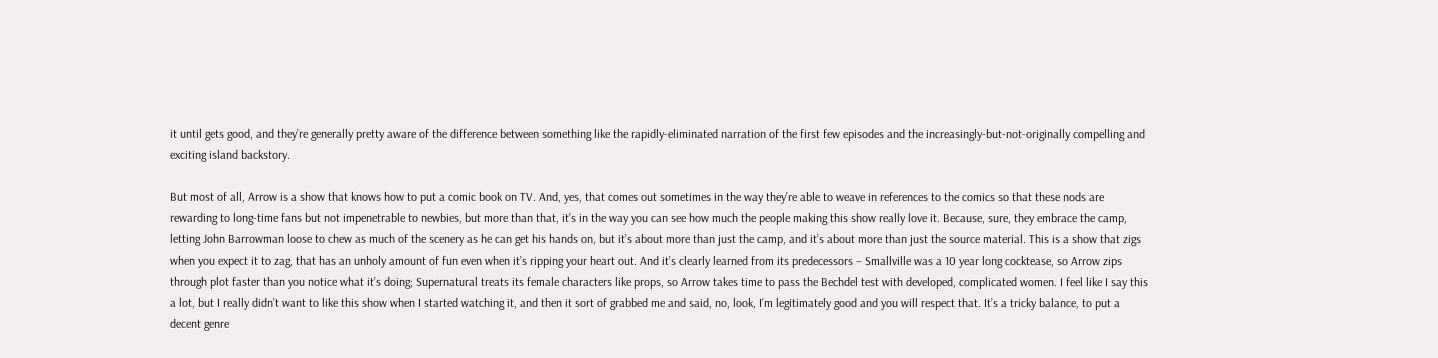it until gets good, and they’re generally pretty aware of the difference between something like the rapidly-eliminated narration of the first few episodes and the increasingly-but-not-originally compelling and exciting island backstory.

But most of all, Arrow is a show that knows how to put a comic book on TV. And, yes, that comes out sometimes in the way they’re able to weave in references to the comics so that these nods are rewarding to long-time fans but not impenetrable to newbies, but more than that, it’s in the way you can see how much the people making this show really love it. Because, sure, they embrace the camp, letting John Barrowman loose to chew as much of the scenery as he can get his hands on, but it’s about more than just the camp, and it’s about more than just the source material. This is a show that zigs when you expect it to zag, that has an unholy amount of fun even when it’s ripping your heart out. And it’s clearly learned from its predecessors – Smallville was a 10 year long cocktease, so Arrow zips through plot faster than you notice what it’s doing; Supernatural treats its female characters like props, so Arrow takes time to pass the Bechdel test with developed, complicated women. I feel like I say this a lot, but I really didn’t want to like this show when I started watching it, and then it sort of grabbed me and said, no, look, I’m legitimately good and you will respect that. It’s a tricky balance, to put a decent genre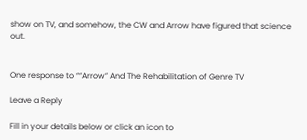show on TV, and somehow, the CW and Arrow have figured that science out.


One response to ““Arrow” And The Rehabilitation of Genre TV

Leave a Reply

Fill in your details below or click an icon to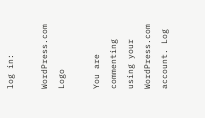log in:

WordPress.com Logo

You are commenting using your WordPress.com account. Log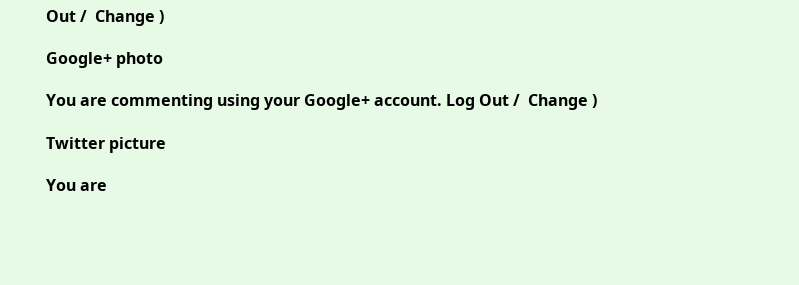Out /  Change )

Google+ photo

You are commenting using your Google+ account. Log Out /  Change )

Twitter picture

You are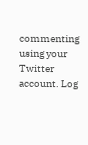commenting using your Twitter account. Log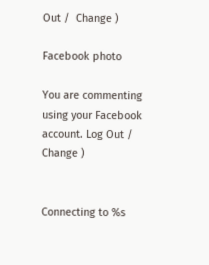Out /  Change )

Facebook photo

You are commenting using your Facebook account. Log Out /  Change )


Connecting to %s